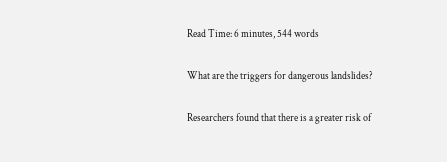Read Time: 6 minutes, 544 words

What are the triggers for dangerous landslides?

Researchers found that there is a greater risk of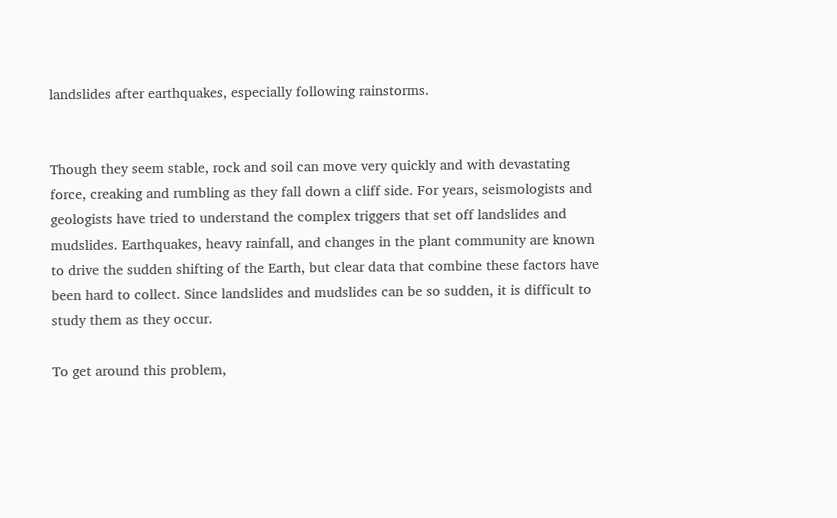landslides after earthquakes, especially following rainstorms.


Though they seem stable, rock and soil can move very quickly and with devastating force, creaking and rumbling as they fall down a cliff side. For years, seismologists and geologists have tried to understand the complex triggers that set off landslides and mudslides. Earthquakes, heavy rainfall, and changes in the plant community are known to drive the sudden shifting of the Earth, but clear data that combine these factors have been hard to collect. Since landslides and mudslides can be so sudden, it is difficult to study them as they occur.

To get around this problem,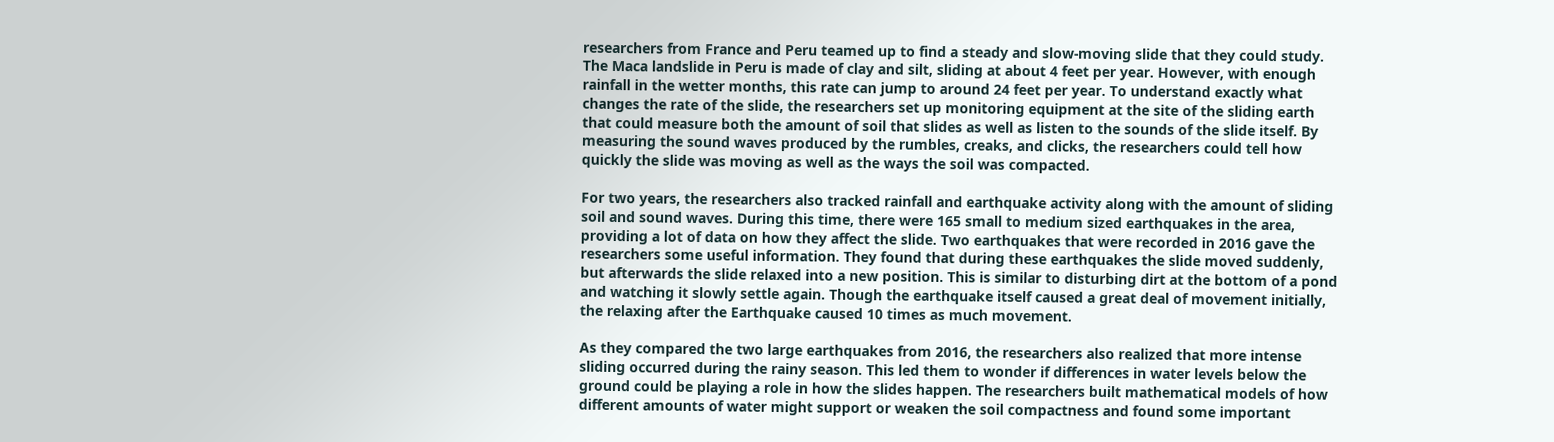researchers from France and Peru teamed up to find a steady and slow-moving slide that they could study. The Maca landslide in Peru is made of clay and silt, sliding at about 4 feet per year. However, with enough rainfall in the wetter months, this rate can jump to around 24 feet per year. To understand exactly what changes the rate of the slide, the researchers set up monitoring equipment at the site of the sliding earth that could measure both the amount of soil that slides as well as listen to the sounds of the slide itself. By measuring the sound waves produced by the rumbles, creaks, and clicks, the researchers could tell how quickly the slide was moving as well as the ways the soil was compacted.

For two years, the researchers also tracked rainfall and earthquake activity along with the amount of sliding soil and sound waves. During this time, there were 165 small to medium sized earthquakes in the area, providing a lot of data on how they affect the slide. Two earthquakes that were recorded in 2016 gave the researchers some useful information. They found that during these earthquakes the slide moved suddenly, but afterwards the slide relaxed into a new position. This is similar to disturbing dirt at the bottom of a pond and watching it slowly settle again. Though the earthquake itself caused a great deal of movement initially, the relaxing after the Earthquake caused 10 times as much movement.

As they compared the two large earthquakes from 2016, the researchers also realized that more intense sliding occurred during the rainy season. This led them to wonder if differences in water levels below the ground could be playing a role in how the slides happen. The researchers built mathematical models of how different amounts of water might support or weaken the soil compactness and found some important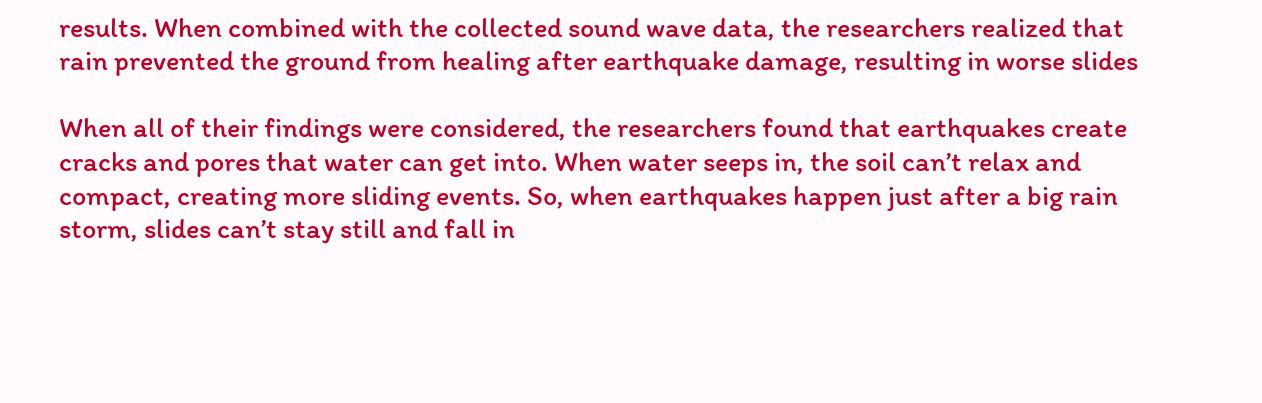results. When combined with the collected sound wave data, the researchers realized that rain prevented the ground from healing after earthquake damage, resulting in worse slides

When all of their findings were considered, the researchers found that earthquakes create cracks and pores that water can get into. When water seeps in, the soil can’t relax and compact, creating more sliding events. So, when earthquakes happen just after a big rain storm, slides can’t stay still and fall in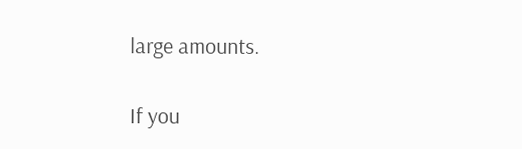large amounts.

If you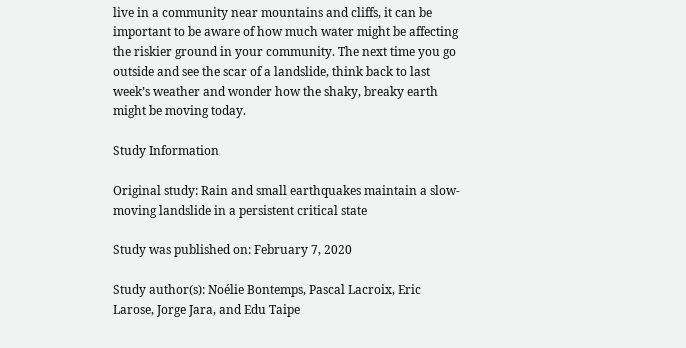live in a community near mountains and cliffs, it can be important to be aware of how much water might be affecting the riskier ground in your community. The next time you go outside and see the scar of a landslide, think back to last week’s weather and wonder how the shaky, breaky earth might be moving today.

Study Information

Original study: Rain and small earthquakes maintain a slow-moving landslide in a persistent critical state

Study was published on: February 7, 2020

Study author(s): Noélie Bontemps, Pascal Lacroix, Eric Larose, Jorge Jara, and Edu Taipe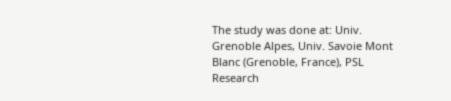The study was done at: Univ. Grenoble Alpes, Univ. Savoie Mont Blanc (Grenoble, France), PSL Research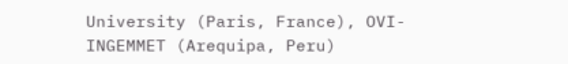University (Paris, France), OVI-INGEMMET (Arequipa, Peru)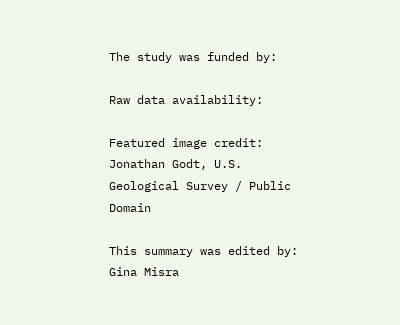The study was funded by:

Raw data availability:

Featured image credit: Jonathan Godt, U.S. Geological Survey / Public Domain

This summary was edited by: Gina Misra